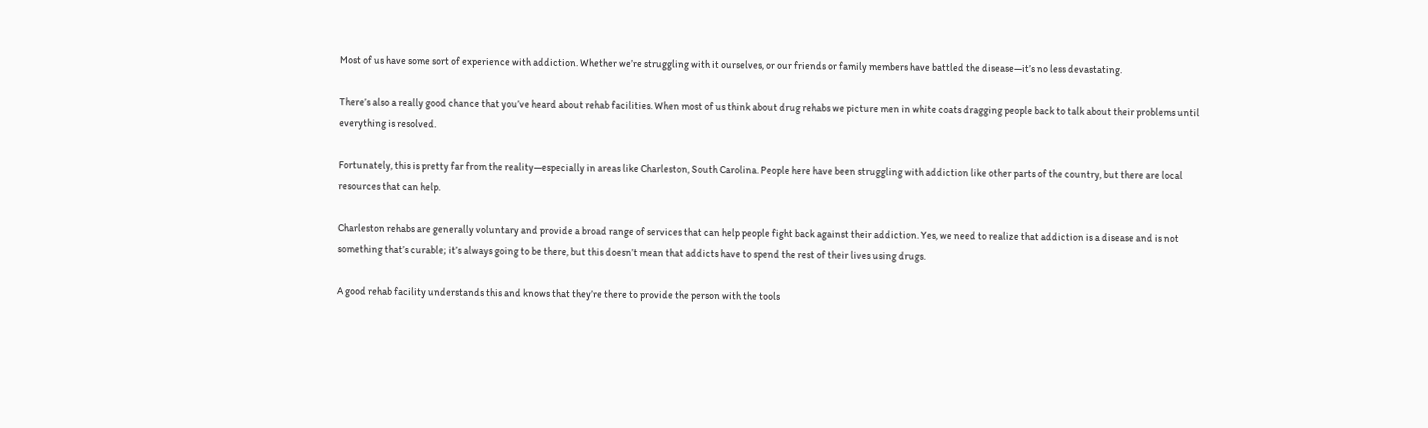Most of us have some sort of experience with addiction. Whether we’re struggling with it ourselves, or our friends or family members have battled the disease—it’s no less devastating.

There’s also a really good chance that you’ve heard about rehab facilities. When most of us think about drug rehabs we picture men in white coats dragging people back to talk about their problems until everything is resolved.

Fortunately, this is pretty far from the reality—especially in areas like Charleston, South Carolina. People here have been struggling with addiction like other parts of the country, but there are local resources that can help.

Charleston rehabs are generally voluntary and provide a broad range of services that can help people fight back against their addiction. Yes, we need to realize that addiction is a disease and is not something that’s curable; it’s always going to be there, but this doesn’t mean that addicts have to spend the rest of their lives using drugs.

A good rehab facility understands this and knows that they’re there to provide the person with the tools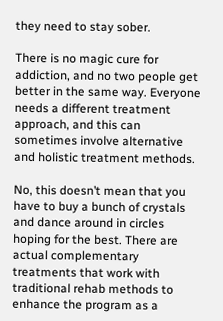they need to stay sober.

There is no magic cure for addiction, and no two people get better in the same way. Everyone needs a different treatment approach, and this can sometimes involve alternative and holistic treatment methods.

No, this doesn’t mean that you have to buy a bunch of crystals and dance around in circles hoping for the best. There are actual complementary treatments that work with traditional rehab methods to enhance the program as a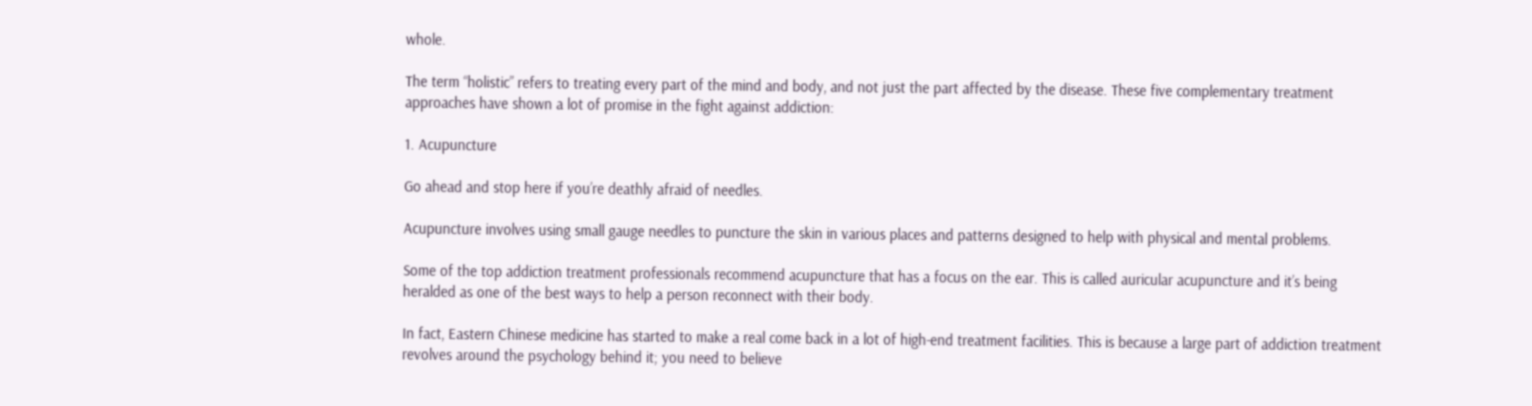whole.

The term “holistic” refers to treating every part of the mind and body, and not just the part affected by the disease. These five complementary treatment approaches have shown a lot of promise in the fight against addiction:

1. Acupuncture

Go ahead and stop here if you’re deathly afraid of needles.

Acupuncture involves using small gauge needles to puncture the skin in various places and patterns designed to help with physical and mental problems.

Some of the top addiction treatment professionals recommend acupuncture that has a focus on the ear. This is called auricular acupuncture and it’s being heralded as one of the best ways to help a person reconnect with their body.

In fact, Eastern Chinese medicine has started to make a real come back in a lot of high-end treatment facilities. This is because a large part of addiction treatment revolves around the psychology behind it; you need to believe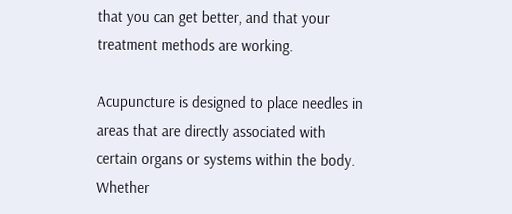that you can get better, and that your treatment methods are working.

Acupuncture is designed to place needles in areas that are directly associated with certain organs or systems within the body. Whether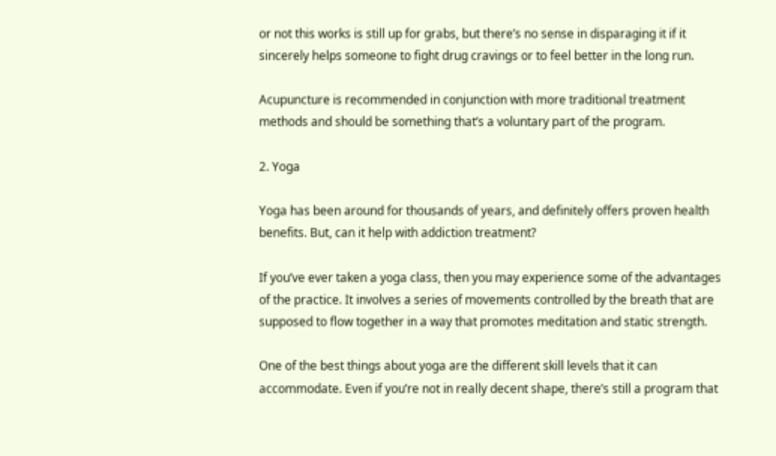or not this works is still up for grabs, but there’s no sense in disparaging it if it sincerely helps someone to fight drug cravings or to feel better in the long run.

Acupuncture is recommended in conjunction with more traditional treatment methods and should be something that’s a voluntary part of the program.

2. Yoga

Yoga has been around for thousands of years, and definitely offers proven health benefits. But, can it help with addiction treatment?

If you’ve ever taken a yoga class, then you may experience some of the advantages of the practice. It involves a series of movements controlled by the breath that are supposed to flow together in a way that promotes meditation and static strength.

One of the best things about yoga are the different skill levels that it can accommodate. Even if you’re not in really decent shape, there’s still a program that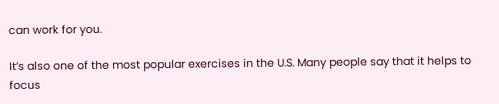can work for you.

It’s also one of the most popular exercises in the U.S. Many people say that it helps to focus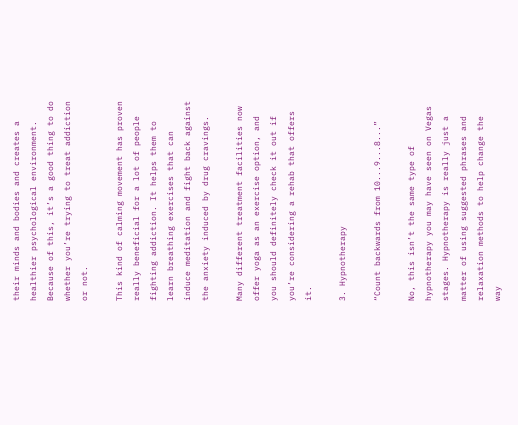their minds and bodies and creates a healthier psychological environment. Because of this, it’s a good thing to do whether you’re trying to treat addiction or not.

This kind of calming movement has proven really beneficial for a lot of people fighting addiction. It helps them to learn breathing exercises that can induce meditation and fight back against the anxiety induced by drug cravings.

Many different treatment facilities now offer yoga as an exercise option, and you should definitely check it out if you’re considering a rehab that offers it.

3. Hypnotherapy

“Count backwards from 10...9...8...”

No, this isn’t the same type of hypnotherapy you may have seen on Vegas stages. Hypnotherapy is really just a matter of using suggested phrases and relaxation methods to help change the way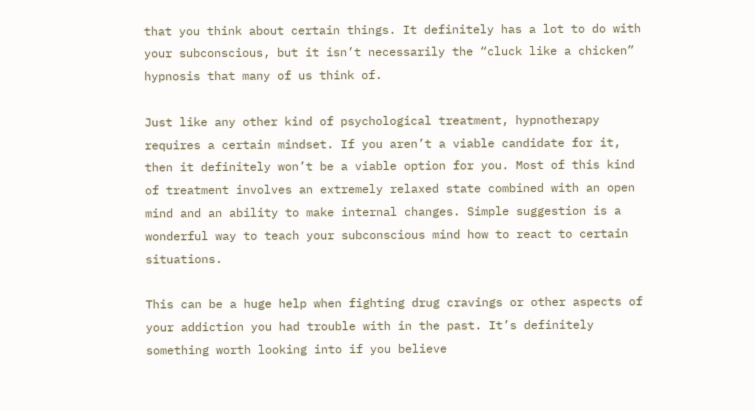that you think about certain things. It definitely has a lot to do with your subconscious, but it isn’t necessarily the “cluck like a chicken” hypnosis that many of us think of.

Just like any other kind of psychological treatment, hypnotherapy requires a certain mindset. If you aren’t a viable candidate for it, then it definitely won’t be a viable option for you. Most of this kind of treatment involves an extremely relaxed state combined with an open mind and an ability to make internal changes. Simple suggestion is a wonderful way to teach your subconscious mind how to react to certain situations.

This can be a huge help when fighting drug cravings or other aspects of your addiction you had trouble with in the past. It’s definitely something worth looking into if you believe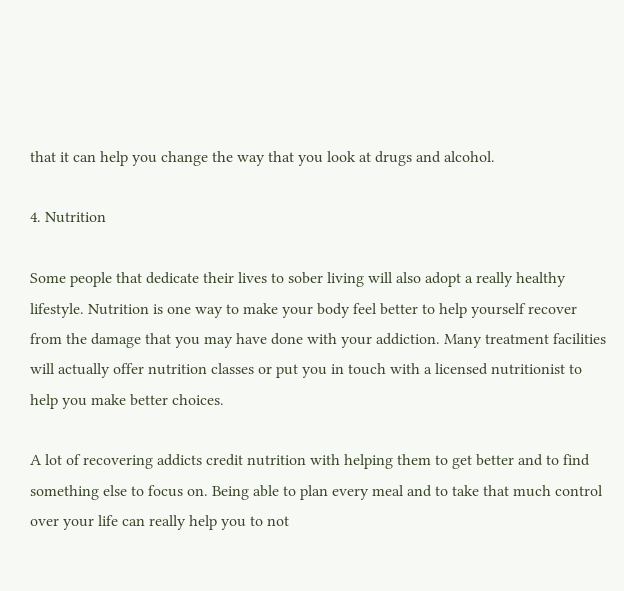that it can help you change the way that you look at drugs and alcohol.

4. Nutrition

Some people that dedicate their lives to sober living will also adopt a really healthy lifestyle. Nutrition is one way to make your body feel better to help yourself recover from the damage that you may have done with your addiction. Many treatment facilities will actually offer nutrition classes or put you in touch with a licensed nutritionist to help you make better choices.

A lot of recovering addicts credit nutrition with helping them to get better and to find something else to focus on. Being able to plan every meal and to take that much control over your life can really help you to not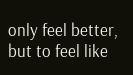only feel better, but to feel like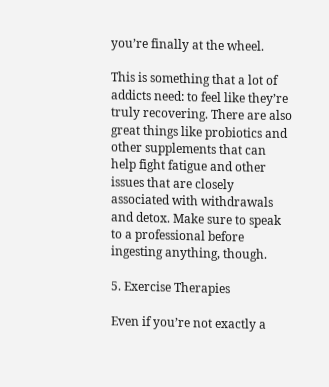you’re finally at the wheel.

This is something that a lot of addicts need: to feel like they’re truly recovering. There are also great things like probiotics and other supplements that can help fight fatigue and other issues that are closely associated with withdrawals and detox. Make sure to speak to a professional before ingesting anything, though.

5. Exercise Therapies

Even if you’re not exactly a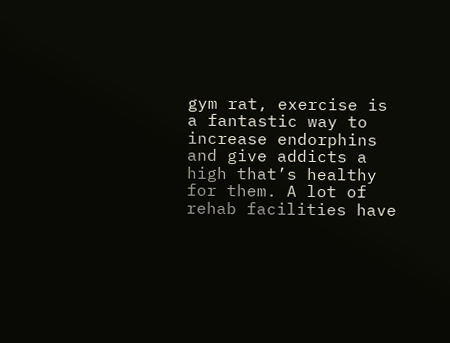gym rat, exercise is a fantastic way to increase endorphins and give addicts a high that’s healthy for them. A lot of rehab facilities have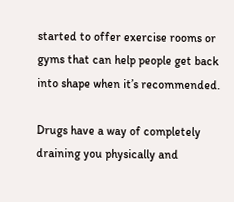started to offer exercise rooms or gyms that can help people get back into shape when it’s recommended.

Drugs have a way of completely draining you physically and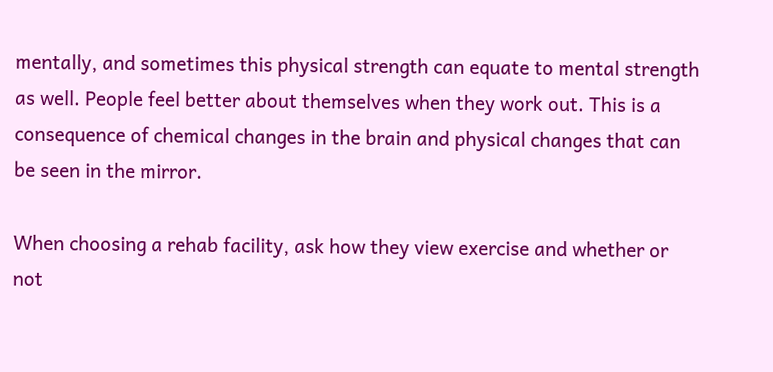mentally, and sometimes this physical strength can equate to mental strength as well. People feel better about themselves when they work out. This is a consequence of chemical changes in the brain and physical changes that can be seen in the mirror.

When choosing a rehab facility, ask how they view exercise and whether or not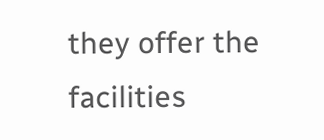they offer the facilities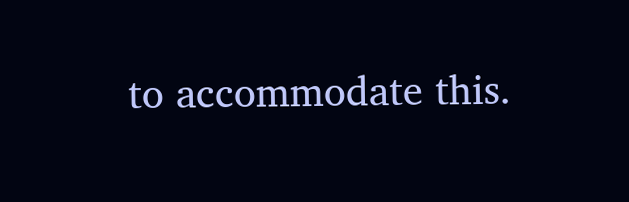to accommodate this.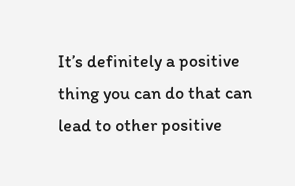It’s definitely a positive thing you can do that can lead to other positive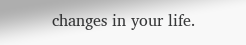changes in your life.